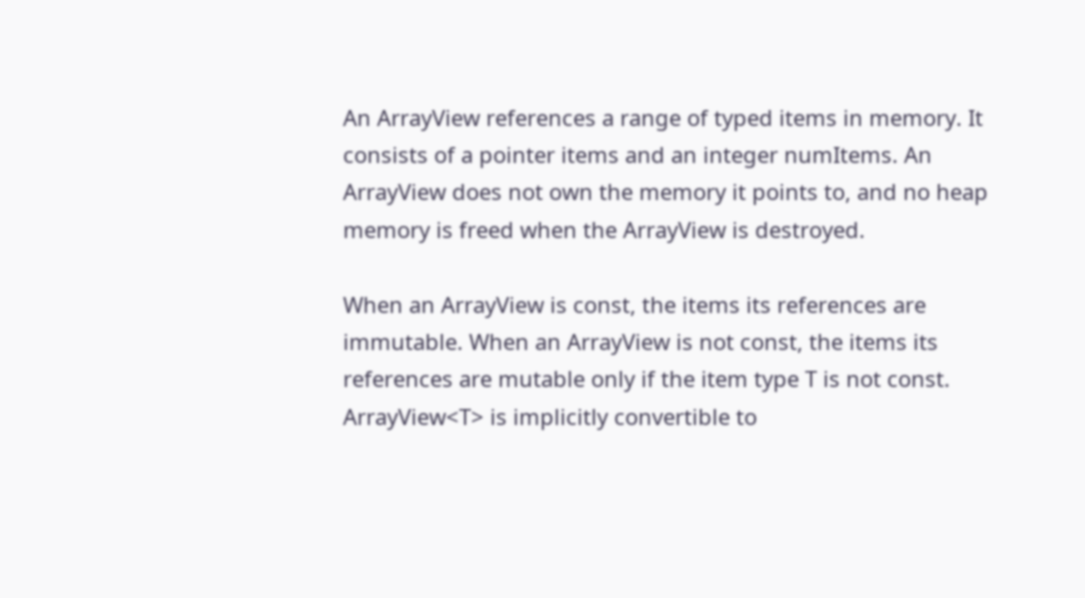An ArrayView references a range of typed items in memory. It consists of a pointer items and an integer numItems. An ArrayView does not own the memory it points to, and no heap memory is freed when the ArrayView is destroyed.

When an ArrayView is const, the items its references are immutable. When an ArrayView is not const, the items its references are mutable only if the item type T is not const. ArrayView<T> is implicitly convertible to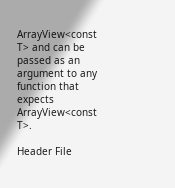ArrayView<const T> and can be passed as an argument to any function that expects ArrayView<const T>.

Header File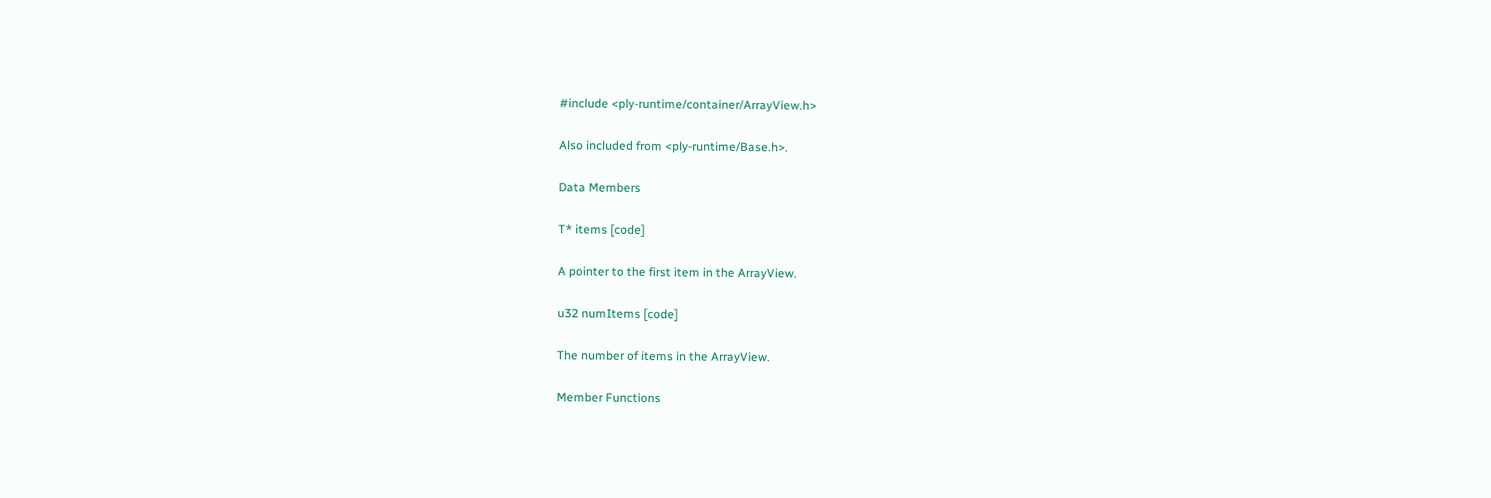#include <ply-runtime/container/ArrayView.h>

Also included from <ply-runtime/Base.h>.

Data Members

T* items [code]

A pointer to the first item in the ArrayView.

u32 numItems [code]

The number of items in the ArrayView.

Member Functions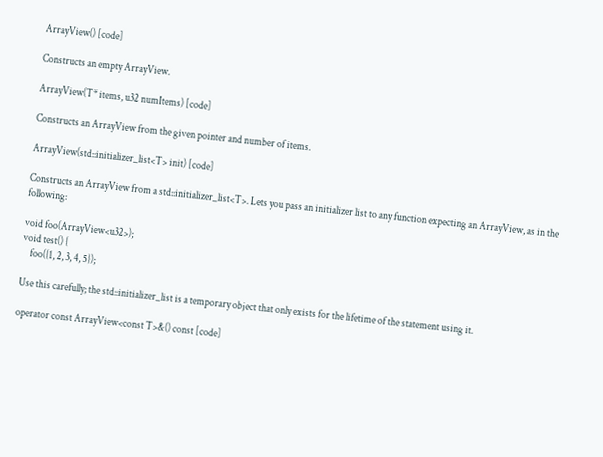ArrayView() [code]

Constructs an empty ArrayView.

ArrayView(T* items, u32 numItems) [code]

Constructs an ArrayView from the given pointer and number of items.

ArrayView(std::initializer_list<T> init) [code]

Constructs an ArrayView from a std::initializer_list<T>. Lets you pass an initializer list to any function expecting an ArrayView, as in the following:

void foo(ArrayView<u32>);
void test() {
    foo({1, 2, 3, 4, 5});

Use this carefully; the std::initializer_list is a temporary object that only exists for the lifetime of the statement using it.

operator const ArrayView<const T>&() const [code]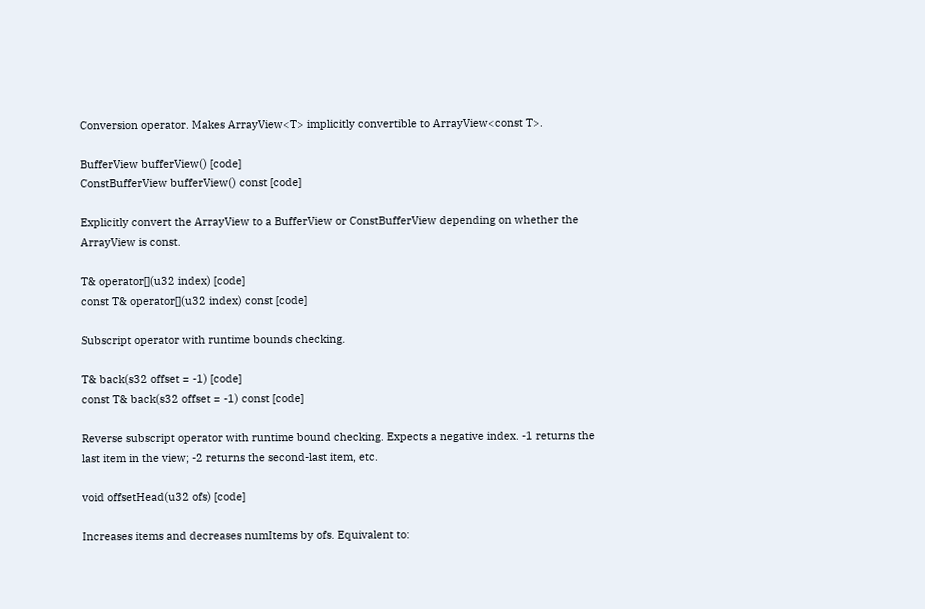Conversion operator. Makes ArrayView<T> implicitly convertible to ArrayView<const T>.

BufferView bufferView() [code]
ConstBufferView bufferView() const [code]

Explicitly convert the ArrayView to a BufferView or ConstBufferView depending on whether the ArrayView is const.

T& operator[](u32 index) [code]
const T& operator[](u32 index) const [code]

Subscript operator with runtime bounds checking.

T& back(s32 offset = -1) [code]
const T& back(s32 offset = -1) const [code]

Reverse subscript operator with runtime bound checking. Expects a negative index. -1 returns the last item in the view; -2 returns the second-last item, etc.

void offsetHead(u32 ofs) [code]

Increases items and decreases numItems by ofs. Equivalent to: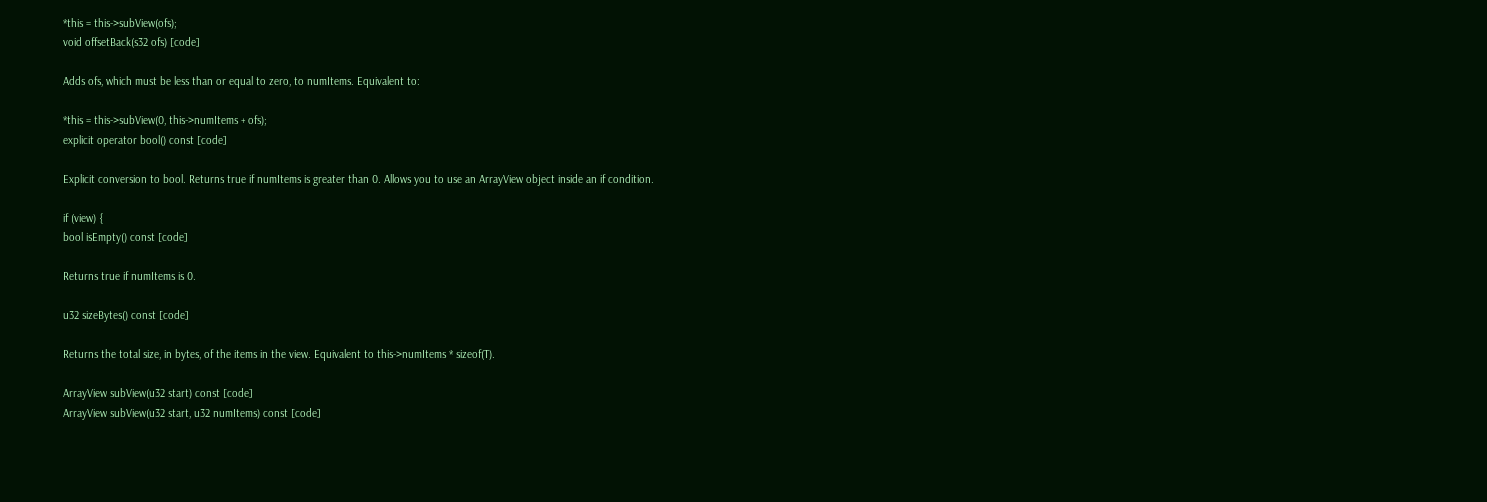*this = this->subView(ofs);
void offsetBack(s32 ofs) [code]

Adds ofs, which must be less than or equal to zero, to numItems. Equivalent to:

*this = this->subView(0, this->numItems + ofs);
explicit operator bool() const [code]

Explicit conversion to bool. Returns true if numItems is greater than 0. Allows you to use an ArrayView object inside an if condition.

if (view) {
bool isEmpty() const [code]

Returns true if numItems is 0.

u32 sizeBytes() const [code]

Returns the total size, in bytes, of the items in the view. Equivalent to this->numItems * sizeof(T).

ArrayView subView(u32 start) const [code]
ArrayView subView(u32 start, u32 numItems) const [code]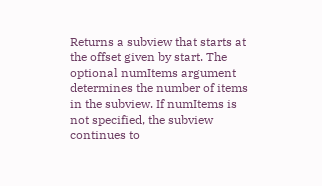Returns a subview that starts at the offset given by start. The optional numItems argument determines the number of items in the subview. If numItems is not specified, the subview continues to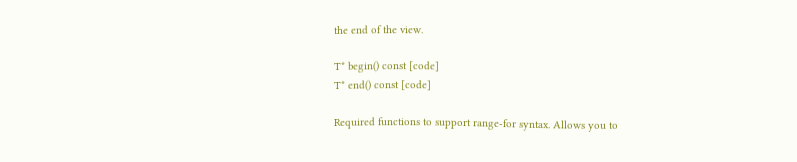the end of the view.

T* begin() const [code]
T* end() const [code]

Required functions to support range-for syntax. Allows you to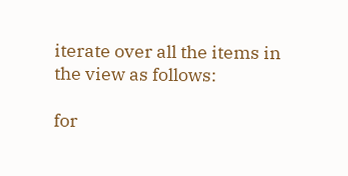iterate over all the items in the view as follows:

for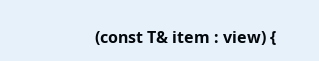(const T& item : view) {